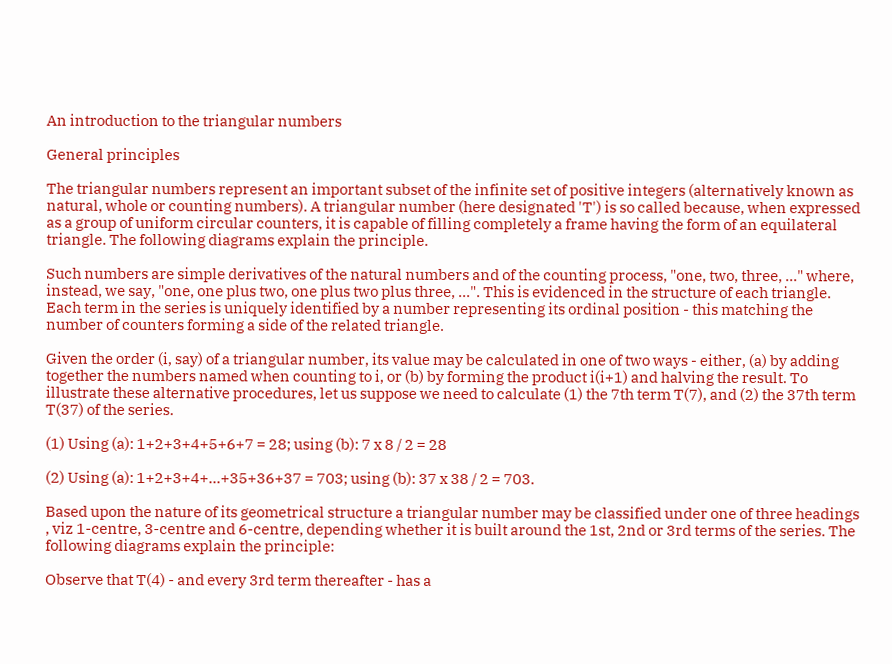An introduction to the triangular numbers

General principles

The triangular numbers represent an important subset of the infinite set of positive integers (alternatively known as natural, whole or counting numbers). A triangular number (here designated 'T') is so called because, when expressed as a group of uniform circular counters, it is capable of filling completely a frame having the form of an equilateral triangle. The following diagrams explain the principle.

Such numbers are simple derivatives of the natural numbers and of the counting process, "one, two, three, ..." where, instead, we say, "one, one plus two, one plus two plus three, ...". This is evidenced in the structure of each triangle. Each term in the series is uniquely identified by a number representing its ordinal position - this matching the number of counters forming a side of the related triangle.

Given the order (i, say) of a triangular number, its value may be calculated in one of two ways - either, (a) by adding together the numbers named when counting to i, or (b) by forming the product i(i+1) and halving the result. To illustrate these alternative procedures, let us suppose we need to calculate (1) the 7th term T(7), and (2) the 37th term T(37) of the series.

(1) Using (a): 1+2+3+4+5+6+7 = 28; using (b): 7 x 8 / 2 = 28

(2) Using (a): 1+2+3+4+...+35+36+37 = 703; using (b): 37 x 38 / 2 = 703.

Based upon the nature of its geometrical structure a triangular number may be classified under one of three headings , viz 1-centre, 3-centre and 6-centre, depending whether it is built around the 1st, 2nd or 3rd terms of the series. The following diagrams explain the principle:

Observe that T(4) - and every 3rd term thereafter - has a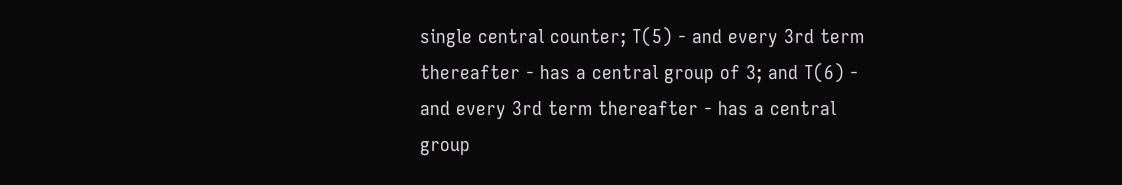single central counter; T(5) - and every 3rd term thereafter - has a central group of 3; and T(6) - and every 3rd term thereafter - has a central group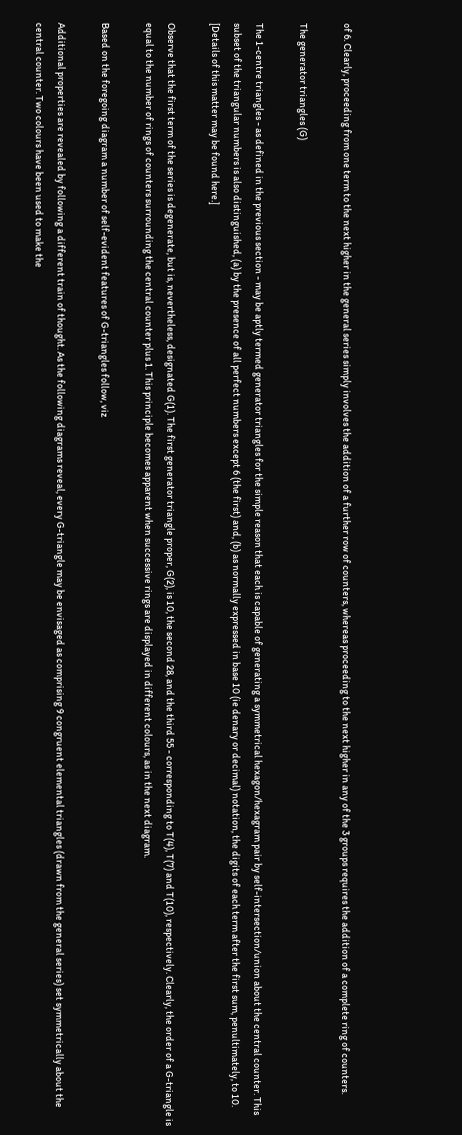of 6. Clearly, proceeding from one term to the next higher in the general series simply involves the addition of a further row of counters, whereas proceeding to the next higher in any of the 3 groups requires the addition of a complete ring of counters.

The generator triangles (G)

The 1-centre triangles - as defined in the previous section - may be aptly termed generator triangles for the simple reason that each is capable of generating a symmetrical hexagon/hexagram pair by self-intersection/union about the central counter. This subset of the triangular numbers is also distinguished, (a) by the presence of all perfect numbers except 6 (the first) and, (b) as normally expressed in base 10 (ie denary or decimal) notation, the digits of each term after the first sum, penultimately, to 10. [Details of this matter may be found here.]

Observe that the first term of the series is degenerate, but is, nevertheless, designated G(1). The first generator triangle proper, G(2), is 10, the second 28, and the third 55 - corresponding to T(4), T(7) and T(10), respectively. Clearly, the order of a G-triangle is equal to the number of rings of counters surrounding the central counter plus 1. This principle becomes apparent when successive rings are displayed in different colours, as in the next diagram.

Based on the foregoing diagram a number of self-evident features of G-triangles follow, viz

Additional properties are revealed by following a different train of thought. As the following diagrams reveal, every G-triangle may be envisaged as comprising 9 congruent elemental triangles (drawn from the general series) set symmetrically about the central counter. Two colours have been used to make the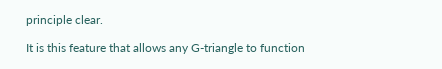principle clear.

It is this feature that allows any G-triangle to function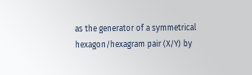as the generator of a symmetrical hexagon/hexagram pair (X/Y) by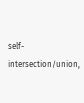self-intersection/union,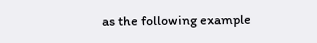as the following example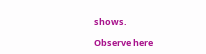shows.

Observe here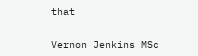that


Vernon Jenkins MSc